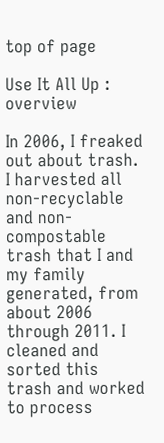top of page

Use It All Up : overview

In 2006, I freaked out about trash. I harvested all non-recyclable and non-compostable trash that I and my family generated, from about 2006 through 2011. I cleaned and sorted this trash and worked to process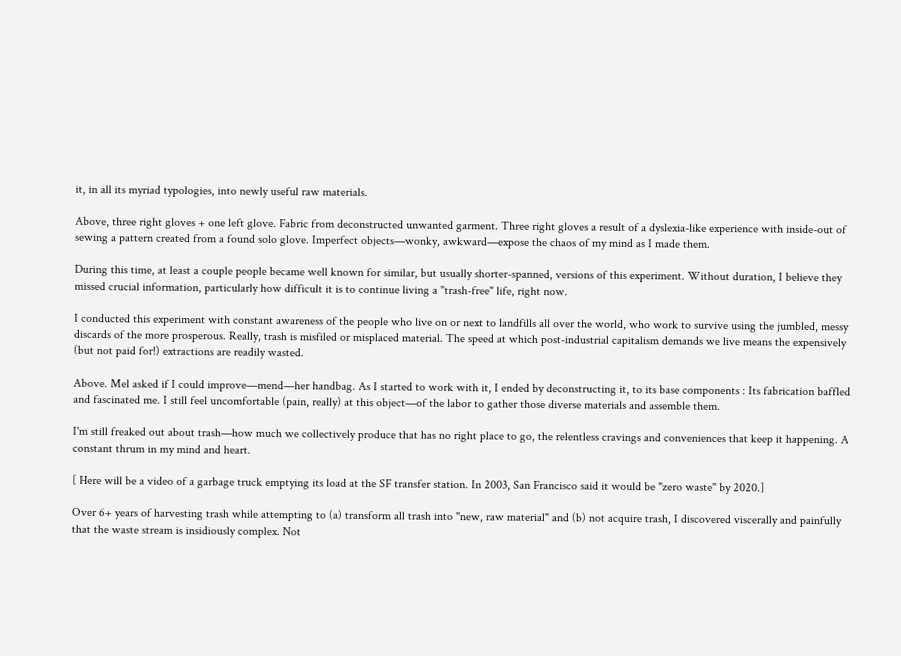it, in all its myriad typologies, into newly useful raw materials.

Above, three right gloves + one left glove. Fabric from deconstructed unwanted garment. Three right gloves a result of a dyslexia-like experience with inside-out of sewing a pattern created from a found solo glove. Imperfect objects—wonky, awkward—expose the chaos of my mind as I made them.

During this time, at least a couple people became well known for similar, but usually shorter-spanned, versions of this experiment. Without duration, I believe they missed crucial information, particularly how difficult it is to continue living a "trash-free" life, right now.

I conducted this experiment with constant awareness of the people who live on or next to landfills all over the world, who work to survive using the jumbled, messy discards of the more prosperous. Really, trash is misfiled or misplaced material. The speed at which post-industrial capitalism demands we live means the expensively (but not paid for!) extractions are readily wasted.

Above. Mel asked if I could improve—mend—her handbag. As I started to work with it, I ended by deconstructing it, to its base components : Its fabrication baffled and fascinated me. I still feel uncomfortable (pain, really) at this object—of the labor to gather those diverse materials and assemble them.

I'm still freaked out about trash—how much we collectively produce that has no right place to go, the relentless cravings and conveniences that keep it happening. A constant thrum in my mind and heart.

[ Here will be a video of a garbage truck emptying its load at the SF transfer station. In 2003, San Francisco said it would be "zero waste" by 2020.]

Over 6+ years of harvesting trash while attempting to (a) transform all trash into "new, raw material" and (b) not acquire trash, I discovered viscerally and painfully that the waste stream is insidiously complex. Not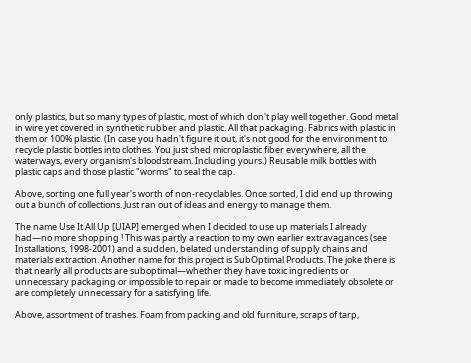only plastics, but so many types of plastic, most of which don't play well together. Good metal in wire yet covered in synthetic rubber and plastic. All that packaging. Fabrics with plastic in them or 100% plastic. (In case you hadn't figure it out, it's not good for the environment to recycle plastic bottles into clothes. You just shed microplastic fiber everywhere, all the waterways, every organism's bloodstream. Including yours.) Reusable milk bottles with plastic caps and those plastic "worms" to seal the cap.

Above, sorting one full year's worth of non-recyclables. Once sorted, I did end up throwing out a bunch of collections. Just ran out of ideas and energy to manage them.

The name Use It All Up [UIAP] emerged when I decided to use up materials I already had—no more shopping ! This was partly a reaction to my own earlier extravagances (see Installations, 1998-2001) and a sudden, belated understanding of supply chains and materials extraction. Another name for this project is SubOptimal Products. The joke there is that nearly all products are suboptimal—whether they have toxic ingredients or unnecessary packaging or impossible to repair or made to become immediately obsolete or are completely unnecessary for a satisfying life.

Above, assortment of trashes. Foam from packing and old furniture, scraps of tarp,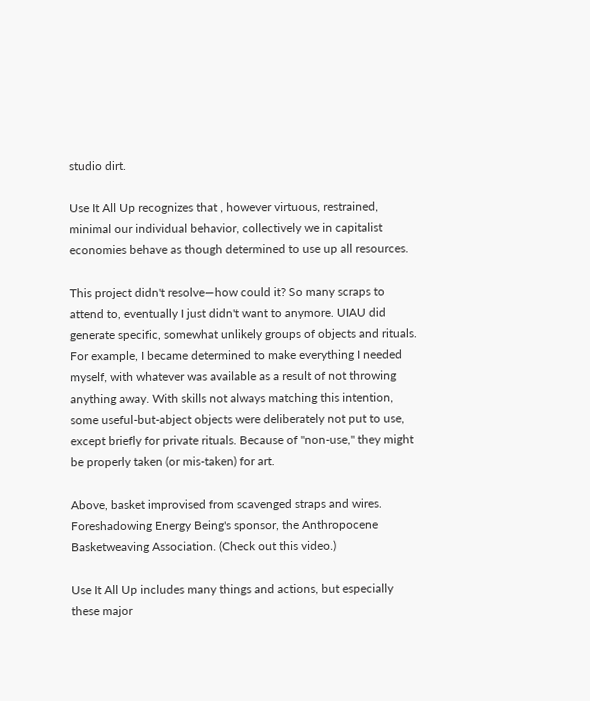studio dirt.

Use It All Up recognizes that , however virtuous, restrained, minimal our individual behavior, collectively we in capitalist economies behave as though determined to use up all resources.

This project didn't resolve—how could it? So many scraps to attend to, eventually I just didn't want to anymore. UIAU did generate specific, somewhat unlikely groups of objects and rituals. For example, I became determined to make everything I needed myself, with whatever was available as a result of not throwing anything away. With skills not always matching this intention, some useful-but-abject objects were deliberately not put to use, except briefly for private rituals. Because of "non-use," they might be properly taken (or mis-taken) for art.

Above, basket improvised from scavenged straps and wires. Foreshadowing Energy Being's sponsor, the Anthropocene Basketweaving Association. (Check out this video.)

Use It All Up includes many things and actions, but especially these major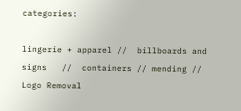categories:

lingerie + apparel //  billboards and signs   //  containers // mending // Logo Removal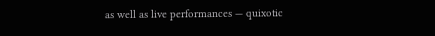as well as live performances — quixotic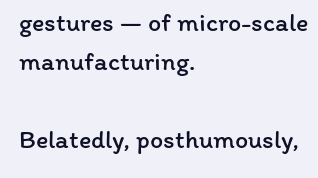gestures — of micro-scale manufacturing.

Belatedly, posthumously,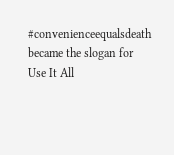#convenienceequalsdeath became the slogan for Use It All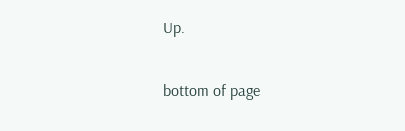Up.


bottom of page